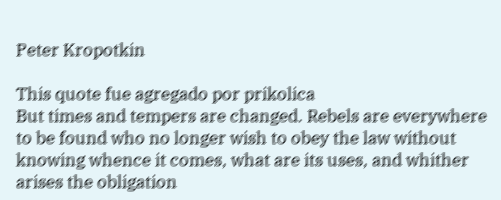Peter Kropotkin

This quote fue agregado por prikolica
But times and tempers are changed. Rebels are everywhere to be found who no longer wish to obey the law without knowing whence it comes, what are its uses, and whither arises the obligation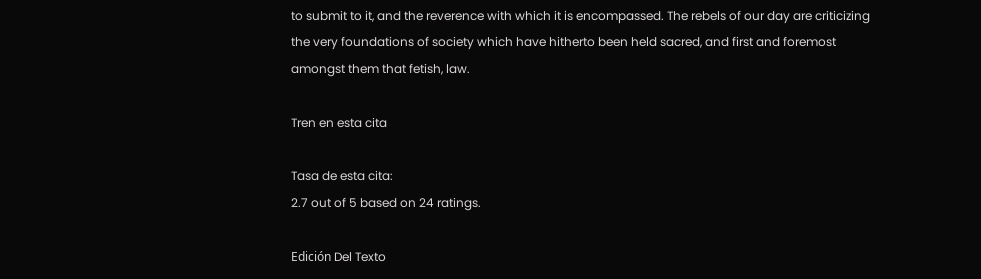to submit to it, and the reverence with which it is encompassed. The rebels of our day are criticizing the very foundations of society which have hitherto been held sacred, and first and foremost amongst them that fetish, law.

Tren en esta cita

Tasa de esta cita:
2.7 out of 5 based on 24 ratings.

Edición Del Texto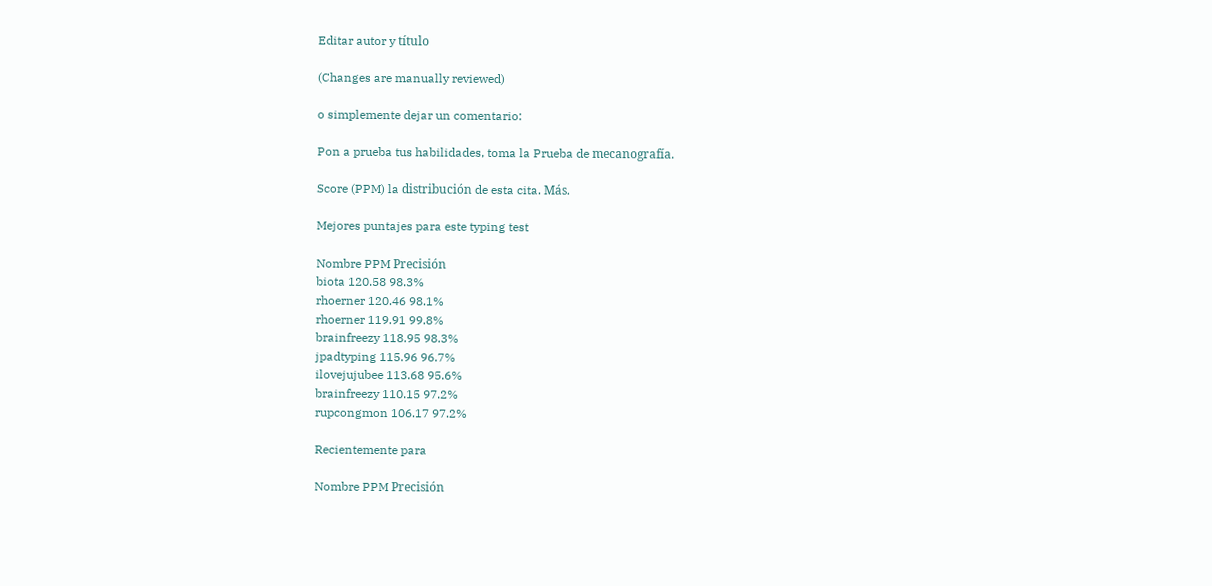Editar autor y título

(Changes are manually reviewed)

o simplemente dejar un comentario:

Pon a prueba tus habilidades, toma la Prueba de mecanografía.

Score (PPM) la distribución de esta cita. Más.

Mejores puntajes para este typing test

Nombre PPM Precisión
biota 120.58 98.3%
rhoerner 120.46 98.1%
rhoerner 119.91 99.8%
brainfreezy 118.95 98.3%
jpadtyping 115.96 96.7%
ilovejujubee 113.68 95.6%
brainfreezy 110.15 97.2%
rupcongmon 106.17 97.2%

Recientemente para

Nombre PPM Precisión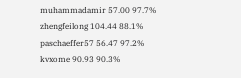muhammadamir 57.00 97.7%
zhengfeilong 104.44 88.1%
paschaeffer57 56.47 97.2%
kvxome 90.93 90.3%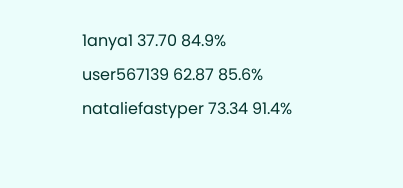1anya1 37.70 84.9%
user567139 62.87 85.6%
nataliefastyper 73.34 91.4%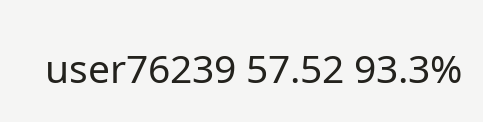user76239 57.52 93.3%